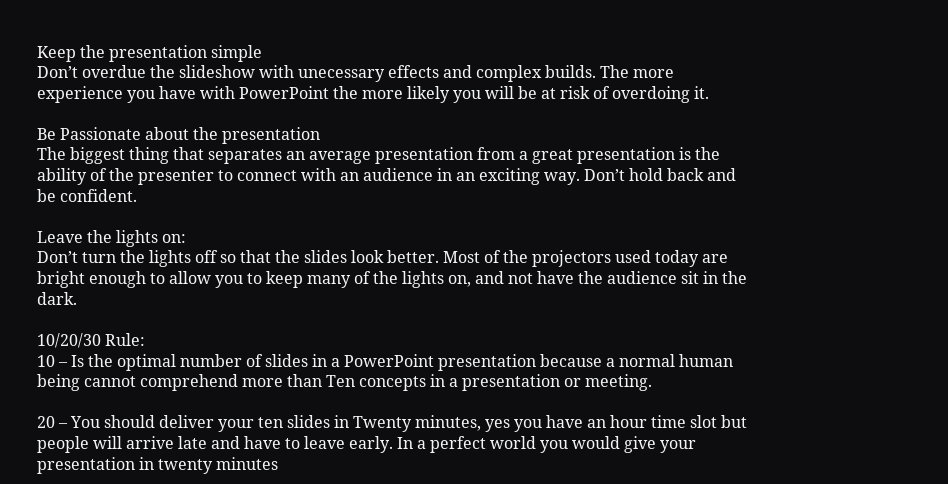Keep the presentation simple
Don’t overdue the slideshow with unecessary effects and complex builds. The more experience you have with PowerPoint the more likely you will be at risk of overdoing it.

Be Passionate about the presentation
The biggest thing that separates an average presentation from a great presentation is the ability of the presenter to connect with an audience in an exciting way. Don’t hold back and be confident.

Leave the lights on:
Don’t turn the lights off so that the slides look better. Most of the projectors used today are bright enough to allow you to keep many of the lights on, and not have the audience sit in the dark.

10/20/30 Rule:
10 – Is the optimal number of slides in a PowerPoint presentation because a normal human being cannot comprehend more than Ten concepts in a presentation or meeting.

20 – You should deliver your ten slides in Twenty minutes, yes you have an hour time slot but people will arrive late and have to leave early. In a perfect world you would give your presentation in twenty minutes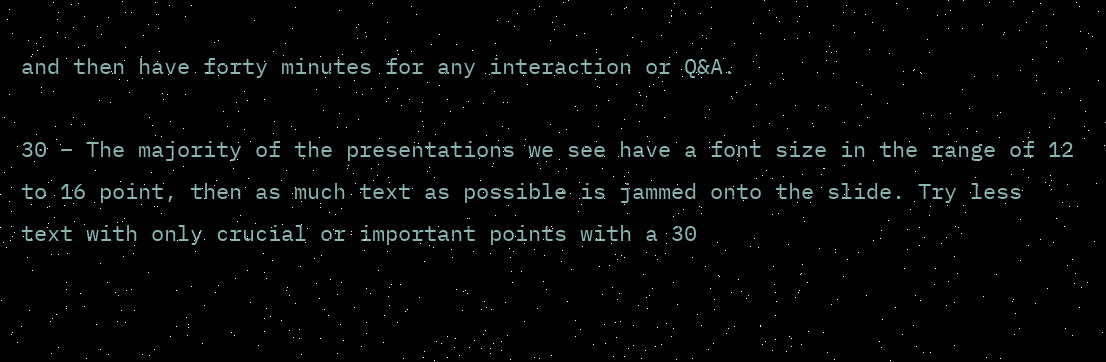and then have forty minutes for any interaction or Q&A.

30 – The majority of the presentations we see have a font size in the range of 12 to 16 point, then as much text as possible is jammed onto the slide. Try less text with only crucial or important points with a 30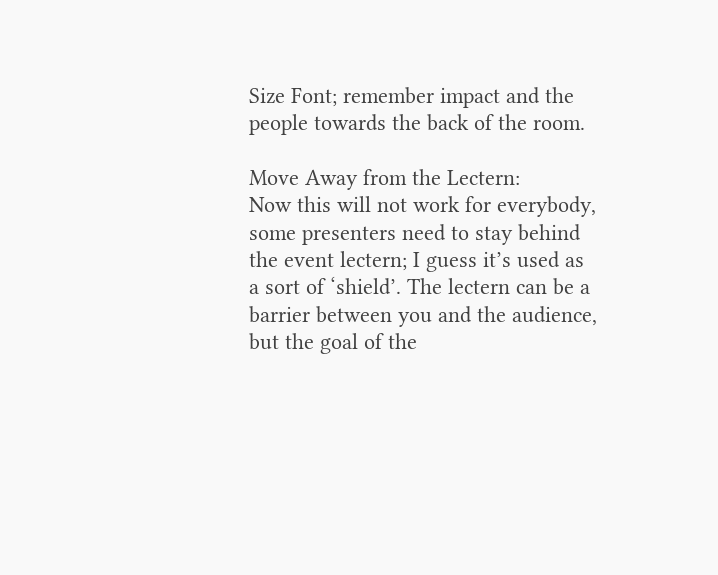Size Font; remember impact and the people towards the back of the room.

Move Away from the Lectern:
Now this will not work for everybody, some presenters need to stay behind the event lectern; I guess it’s used as a sort of ‘shield’. The lectern can be a barrier between you and the audience, but the goal of the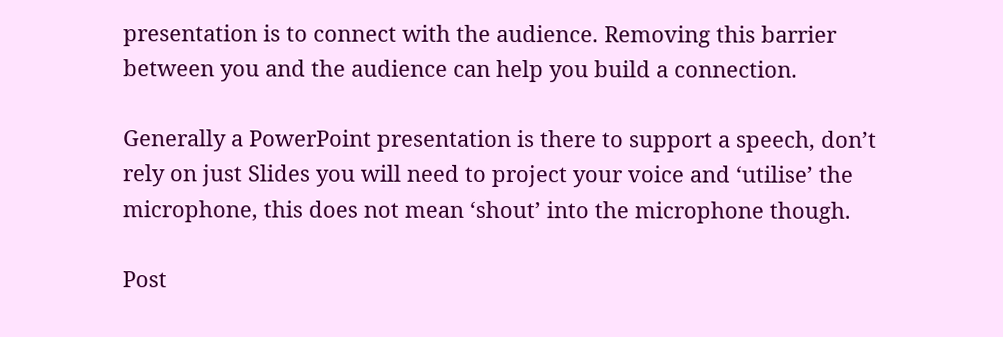presentation is to connect with the audience. Removing this barrier between you and the audience can help you build a connection.

Generally a PowerPoint presentation is there to support a speech, don’t rely on just Slides you will need to project your voice and ‘utilise’ the microphone, this does not mean ‘shout’ into the microphone though.

Post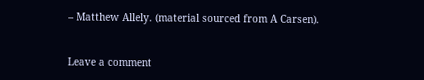– Matthew Allely. (material sourced from A Carsen).


Leave a comment